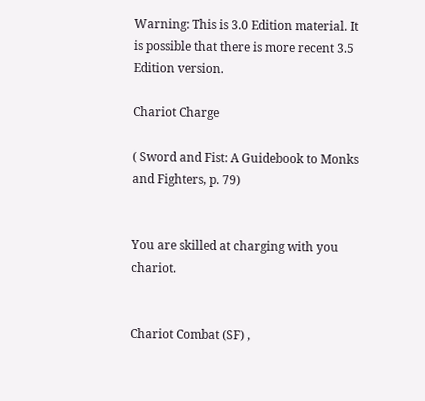Warning: This is 3.0 Edition material. It is possible that there is more recent 3.5 Edition version.

Chariot Charge

( Sword and Fist: A Guidebook to Monks and Fighters, p. 79)


You are skilled at charging with you chariot.


Chariot Combat (SF) ,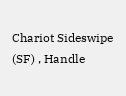Chariot Sideswipe (SF) , Handle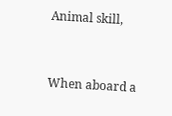Animal skill,


When aboard a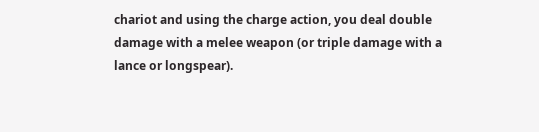chariot and using the charge action, you deal double damage with a melee weapon (or triple damage with a lance or longspear).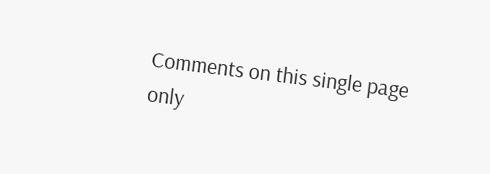Comments on this single page only